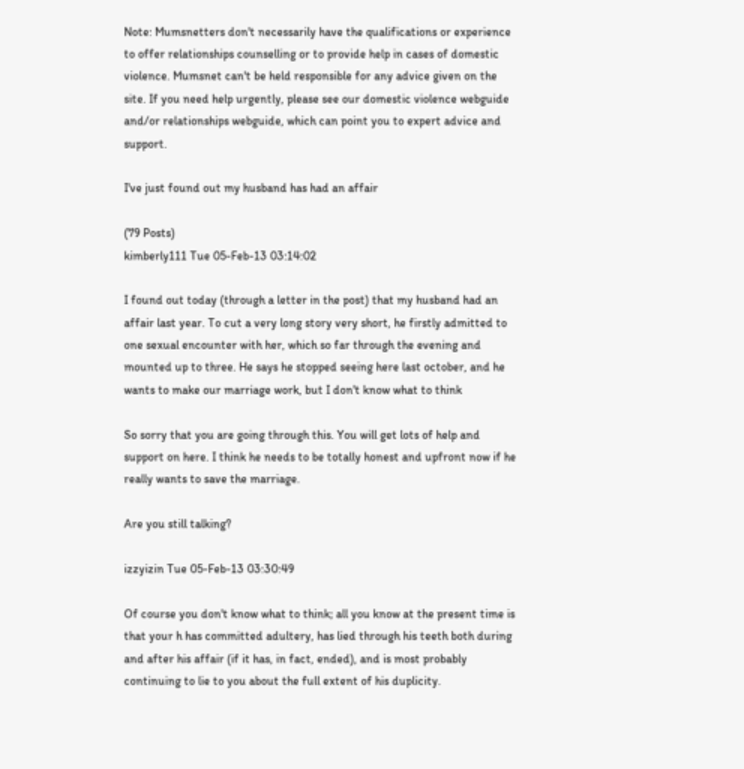Note: Mumsnetters don't necessarily have the qualifications or experience to offer relationships counselling or to provide help in cases of domestic violence. Mumsnet can't be held responsible for any advice given on the site. If you need help urgently, please see our domestic violence webguide and/or relationships webguide, which can point you to expert advice and support.

I've just found out my husband has had an affair

(79 Posts)
kimberly111 Tue 05-Feb-13 03:14:02

I found out today (through a letter in the post) that my husband had an affair last year. To cut a very long story very short, he firstly admitted to one sexual encounter with her, which so far through the evening and mounted up to three. He says he stopped seeing here last october, and he wants to make our marriage work, but I don't know what to think

So sorry that you are going through this. You will get lots of help and support on here. I think he needs to be totally honest and upfront now if he really wants to save the marriage.

Are you still talking?

izzyizin Tue 05-Feb-13 03:30:49

Of course you don't know what to think; all you know at the present time is that your h has committed adultery, has lied through his teeth both during and after his affair (if it has, in fact, ended), and is most probably continuing to lie to you about the full extent of his duplicity.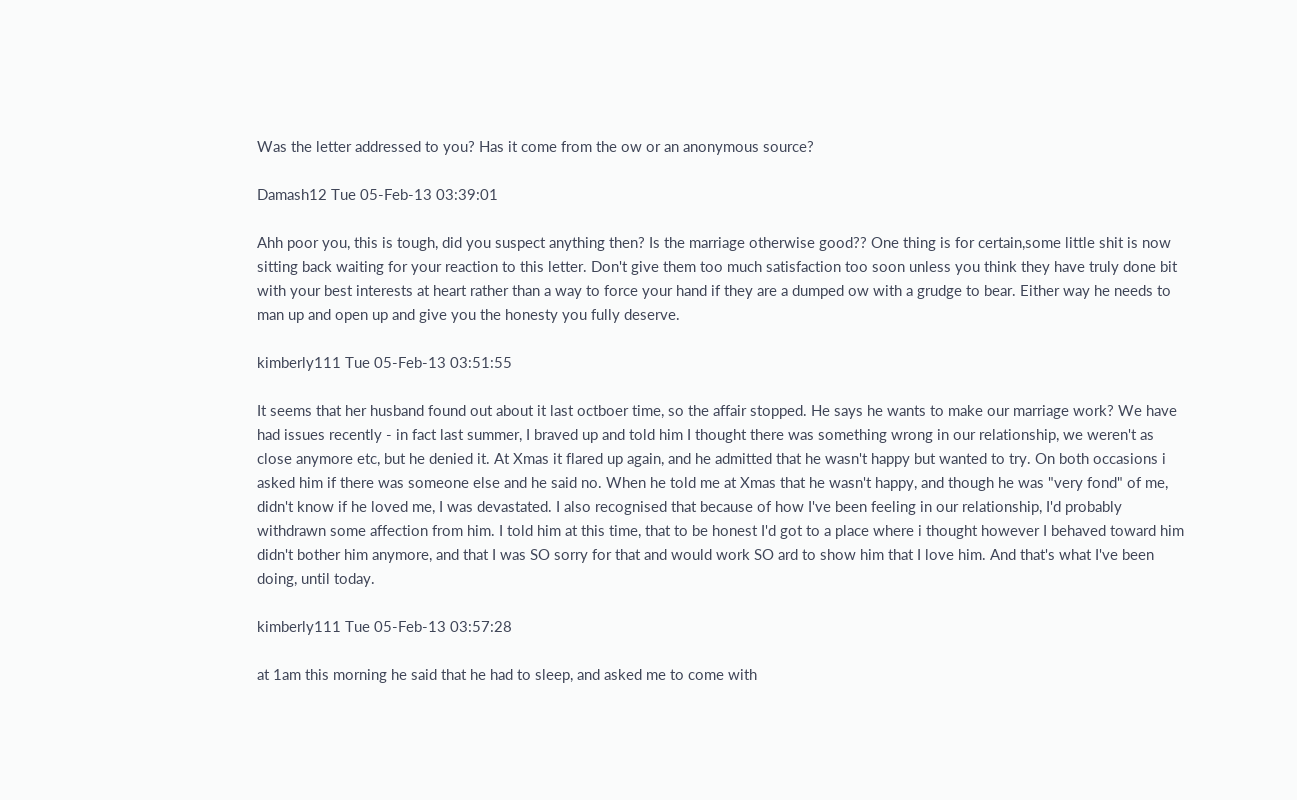Was the letter addressed to you? Has it come from the ow or an anonymous source?

Damash12 Tue 05-Feb-13 03:39:01

Ahh poor you, this is tough, did you suspect anything then? Is the marriage otherwise good?? One thing is for certain,some little shit is now sitting back waiting for your reaction to this letter. Don't give them too much satisfaction too soon unless you think they have truly done bit with your best interests at heart rather than a way to force your hand if they are a dumped ow with a grudge to bear. Either way he needs to man up and open up and give you the honesty you fully deserve.

kimberly111 Tue 05-Feb-13 03:51:55

It seems that her husband found out about it last octboer time, so the affair stopped. He says he wants to make our marriage work? We have had issues recently - in fact last summer, I braved up and told him I thought there was something wrong in our relationship, we weren't as close anymore etc, but he denied it. At Xmas it flared up again, and he admitted that he wasn't happy but wanted to try. On both occasions i asked him if there was someone else and he said no. When he told me at Xmas that he wasn't happy, and though he was "very fond" of me, didn't know if he loved me, I was devastated. I also recognised that because of how I've been feeling in our relationship, I'd probably withdrawn some affection from him. I told him at this time, that to be honest I'd got to a place where i thought however I behaved toward him didn't bother him anymore, and that I was SO sorry for that and would work SO ard to show him that I love him. And that's what I've been doing, until today.

kimberly111 Tue 05-Feb-13 03:57:28

at 1am this morning he said that he had to sleep, and asked me to come with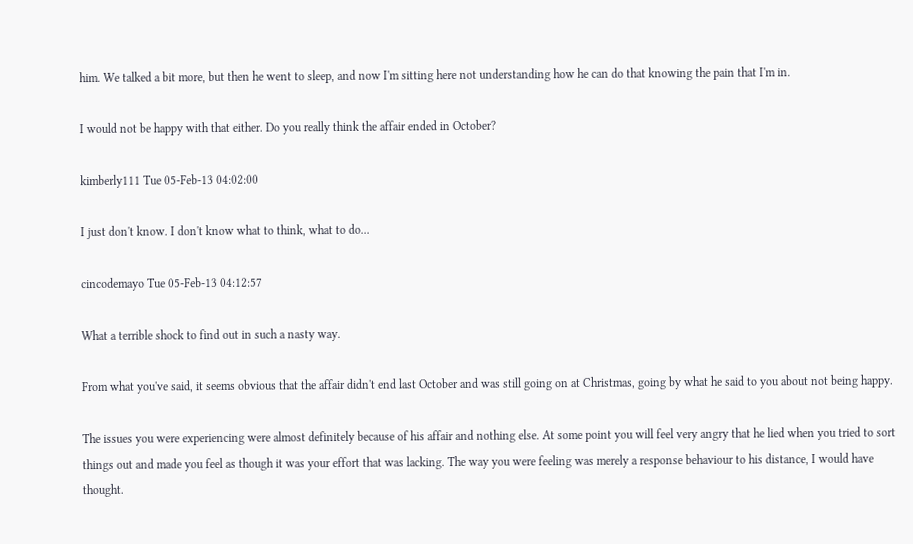him. We talked a bit more, but then he went to sleep, and now I'm sitting here not understanding how he can do that knowing the pain that I'm in.

I would not be happy with that either. Do you really think the affair ended in October?

kimberly111 Tue 05-Feb-13 04:02:00

I just don't know. I don't know what to think, what to do...

cincodemayo Tue 05-Feb-13 04:12:57

What a terrible shock to find out in such a nasty way.

From what you've said, it seems obvious that the affair didn't end last October and was still going on at Christmas, going by what he said to you about not being happy.

The issues you were experiencing were almost definitely because of his affair and nothing else. At some point you will feel very angry that he lied when you tried to sort things out and made you feel as though it was your effort that was lacking. The way you were feeling was merely a response behaviour to his distance, I would have thought.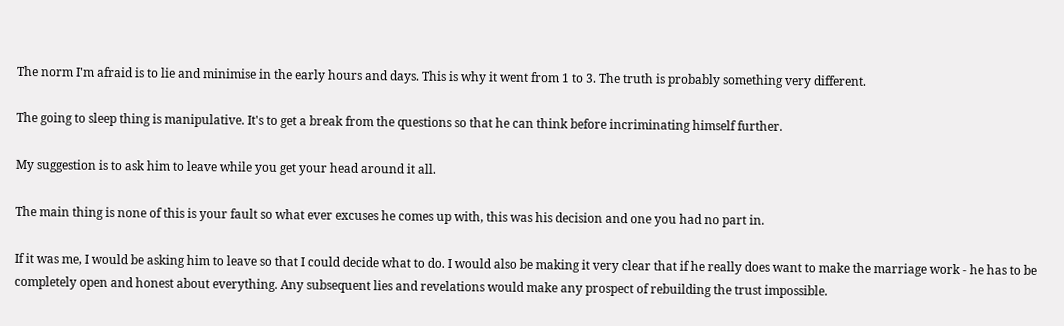The norm I'm afraid is to lie and minimise in the early hours and days. This is why it went from 1 to 3. The truth is probably something very different.

The going to sleep thing is manipulative. It's to get a break from the questions so that he can think before incriminating himself further.

My suggestion is to ask him to leave while you get your head around it all.

The main thing is none of this is your fault so what ever excuses he comes up with, this was his decision and one you had no part in.

If it was me, I would be asking him to leave so that I could decide what to do. I would also be making it very clear that if he really does want to make the marriage work - he has to be completely open and honest about everything. Any subsequent lies and revelations would make any prospect of rebuilding the trust impossible.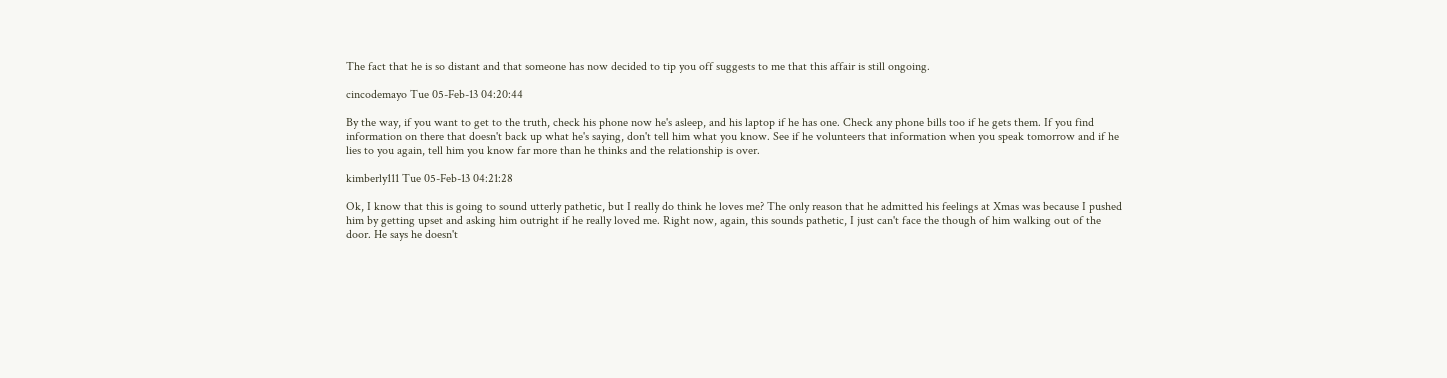The fact that he is so distant and that someone has now decided to tip you off suggests to me that this affair is still ongoing.

cincodemayo Tue 05-Feb-13 04:20:44

By the way, if you want to get to the truth, check his phone now he's asleep, and his laptop if he has one. Check any phone bills too if he gets them. If you find information on there that doesn't back up what he's saying, don't tell him what you know. See if he volunteers that information when you speak tomorrow and if he lies to you again, tell him you know far more than he thinks and the relationship is over.

kimberly111 Tue 05-Feb-13 04:21:28

Ok, I know that this is going to sound utterly pathetic, but I really do think he loves me? The only reason that he admitted his feelings at Xmas was because I pushed him by getting upset and asking him outright if he really loved me. Right now, again, this sounds pathetic, I just can't face the though of him walking out of the door. He says he doesn't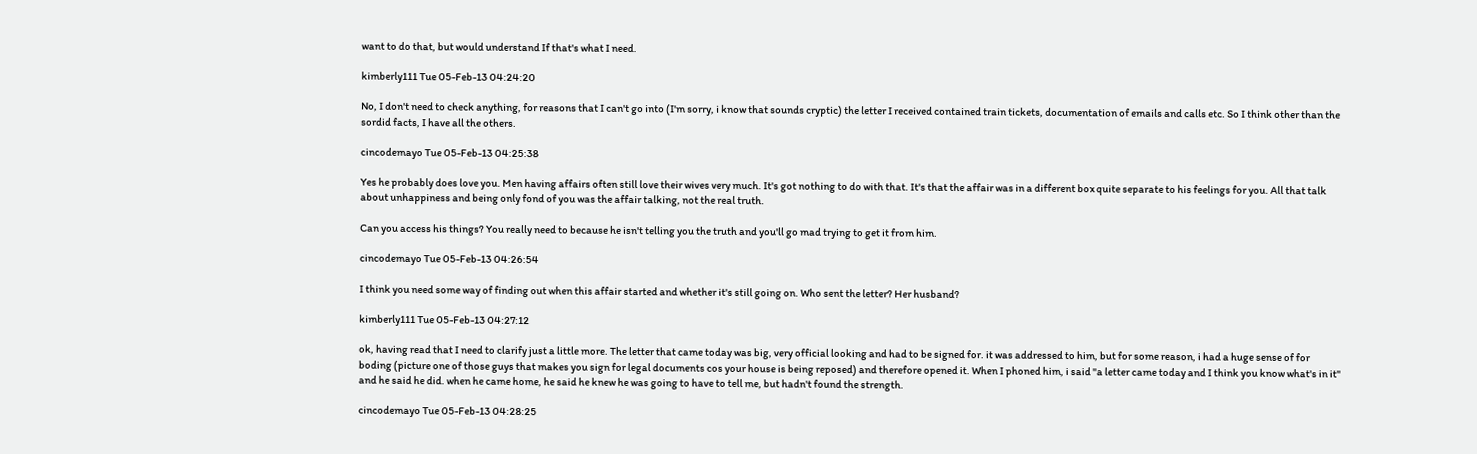want to do that, but would understand If that's what I need.

kimberly111 Tue 05-Feb-13 04:24:20

No, I don't need to check anything, for reasons that I can't go into (I'm sorry, i know that sounds cryptic) the letter I received contained train tickets, documentation of emails and calls etc. So I think other than the sordid facts, I have all the others.

cincodemayo Tue 05-Feb-13 04:25:38

Yes he probably does love you. Men having affairs often still love their wives very much. It's got nothing to do with that. It's that the affair was in a different box quite separate to his feelings for you. All that talk about unhappiness and being only fond of you was the affair talking, not the real truth.

Can you access his things? You really need to because he isn't telling you the truth and you'll go mad trying to get it from him.

cincodemayo Tue 05-Feb-13 04:26:54

I think you need some way of finding out when this affair started and whether it's still going on. Who sent the letter? Her husband?

kimberly111 Tue 05-Feb-13 04:27:12

ok, having read that I need to clarify just a little more. The letter that came today was big, very official looking and had to be signed for. it was addressed to him, but for some reason, i had a huge sense of for boding (picture one of those guys that makes you sign for legal documents cos your house is being reposed) and therefore opened it. When I phoned him, i said "a letter came today and I think you know what's in it" and he said he did. when he came home, he said he knew he was going to have to tell me, but hadn't found the strength.

cincodemayo Tue 05-Feb-13 04:28:25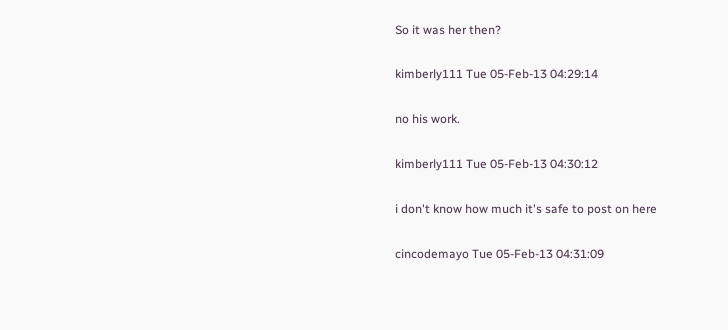So it was her then?

kimberly111 Tue 05-Feb-13 04:29:14

no his work.

kimberly111 Tue 05-Feb-13 04:30:12

i don't know how much it's safe to post on here

cincodemayo Tue 05-Feb-13 04:31:09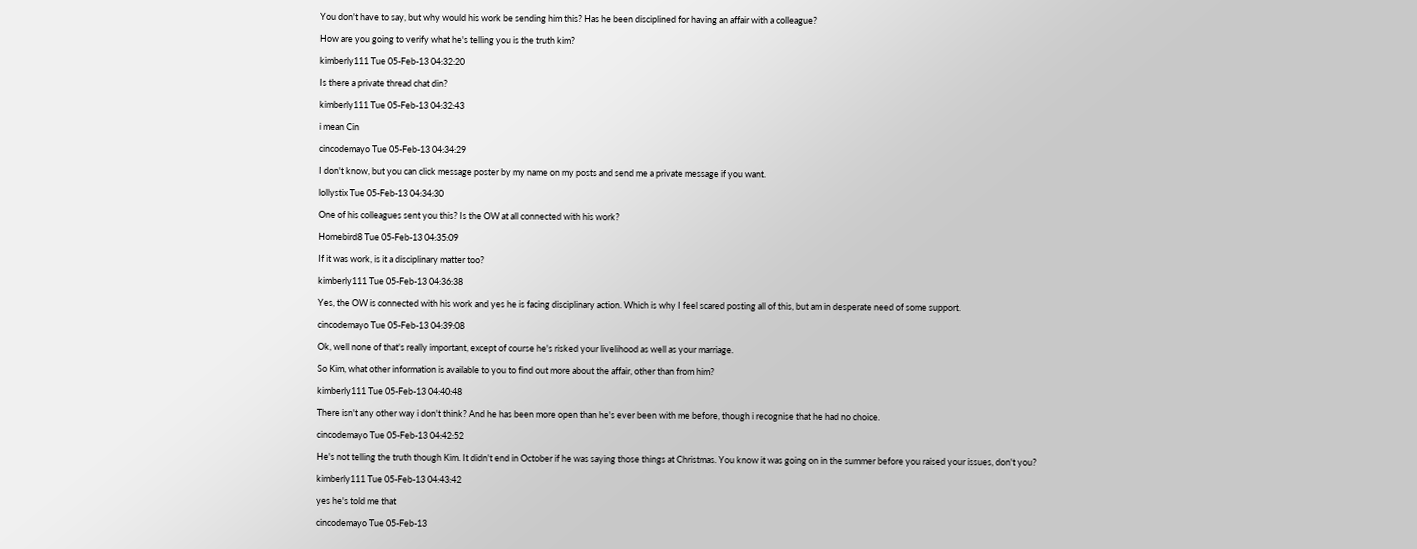You don't have to say, but why would his work be sending him this? Has he been disciplined for having an affair with a colleague?

How are you going to verify what he's telling you is the truth kim?

kimberly111 Tue 05-Feb-13 04:32:20

Is there a private thread chat din?

kimberly111 Tue 05-Feb-13 04:32:43

i mean Cin

cincodemayo Tue 05-Feb-13 04:34:29

I don't know, but you can click message poster by my name on my posts and send me a private message if you want.

lollystix Tue 05-Feb-13 04:34:30

One of his colleagues sent you this? Is the OW at all connected with his work?

Homebird8 Tue 05-Feb-13 04:35:09

If it was work, is it a disciplinary matter too?

kimberly111 Tue 05-Feb-13 04:36:38

Yes, the OW is connected with his work and yes he is facing disciplinary action. Which is why I feel scared posting all of this, but am in desperate need of some support.

cincodemayo Tue 05-Feb-13 04:39:08

Ok, well none of that's really important, except of course he's risked your livelihood as well as your marriage.

So Kim, what other information is available to you to find out more about the affair, other than from him?

kimberly111 Tue 05-Feb-13 04:40:48

There isn't any other way i don't think? And he has been more open than he's ever been with me before, though i recognise that he had no choice.

cincodemayo Tue 05-Feb-13 04:42:52

He's not telling the truth though Kim. It didn't end in October if he was saying those things at Christmas. You know it was going on in the summer before you raised your issues, don't you?

kimberly111 Tue 05-Feb-13 04:43:42

yes he's told me that

cincodemayo Tue 05-Feb-13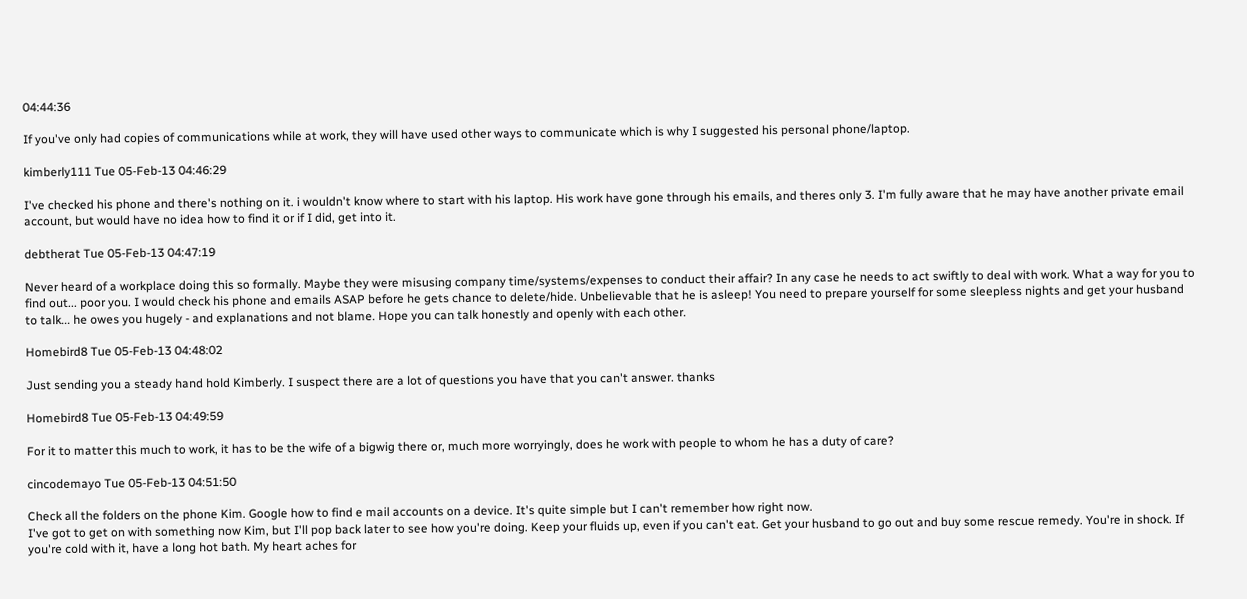04:44:36

If you've only had copies of communications while at work, they will have used other ways to communicate which is why I suggested his personal phone/laptop.

kimberly111 Tue 05-Feb-13 04:46:29

I've checked his phone and there's nothing on it. i wouldn't know where to start with his laptop. His work have gone through his emails, and theres only 3. I'm fully aware that he may have another private email account, but would have no idea how to find it or if I did, get into it.

debtherat Tue 05-Feb-13 04:47:19

Never heard of a workplace doing this so formally. Maybe they were misusing company time/systems/expenses to conduct their affair? In any case he needs to act swiftly to deal with work. What a way for you to find out... poor you. I would check his phone and emails ASAP before he gets chance to delete/hide. Unbelievable that he is asleep! You need to prepare yourself for some sleepless nights and get your husband to talk... he owes you hugely - and explanations and not blame. Hope you can talk honestly and openly with each other.

Homebird8 Tue 05-Feb-13 04:48:02

Just sending you a steady hand hold Kimberly. I suspect there are a lot of questions you have that you can't answer. thanks

Homebird8 Tue 05-Feb-13 04:49:59

For it to matter this much to work, it has to be the wife of a bigwig there or, much more worryingly, does he work with people to whom he has a duty of care?

cincodemayo Tue 05-Feb-13 04:51:50

Check all the folders on the phone Kim. Google how to find e mail accounts on a device. It's quite simple but I can't remember how right now.
I've got to get on with something now Kim, but I'll pop back later to see how you're doing. Keep your fluids up, even if you can't eat. Get your husband to go out and buy some rescue remedy. You're in shock. If you're cold with it, have a long hot bath. My heart aches for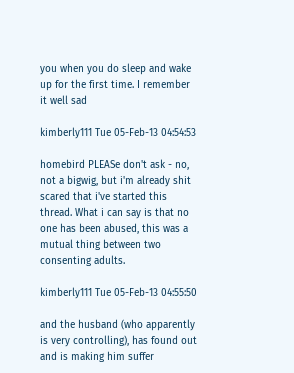you when you do sleep and wake up for the first time. I remember it well sad

kimberly111 Tue 05-Feb-13 04:54:53

homebird PLEASe don't ask - no, not a bigwig, but i'm already shit scared that i've started this thread. What i can say is that no one has been abused, this was a mutual thing between two consenting adults.

kimberly111 Tue 05-Feb-13 04:55:50

and the husband (who apparently is very controlling), has found out and is making him suffer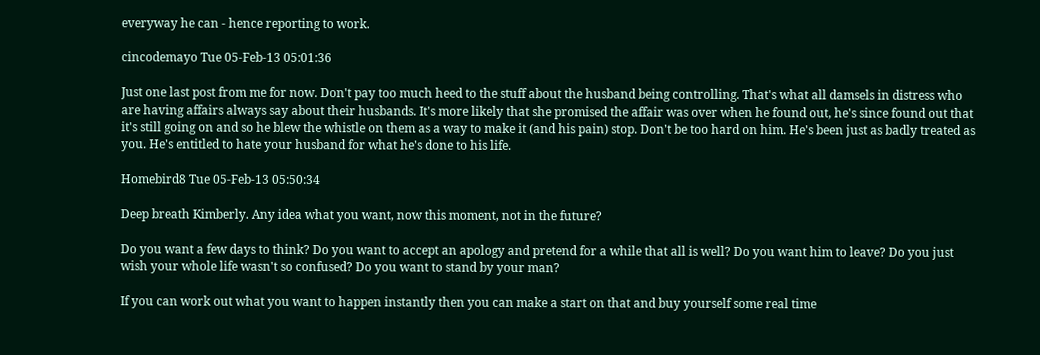everyway he can - hence reporting to work.

cincodemayo Tue 05-Feb-13 05:01:36

Just one last post from me for now. Don't pay too much heed to the stuff about the husband being controlling. That's what all damsels in distress who are having affairs always say about their husbands. It's more likely that she promised the affair was over when he found out, he's since found out that it's still going on and so he blew the whistle on them as a way to make it (and his pain) stop. Don't be too hard on him. He's been just as badly treated as you. He's entitled to hate your husband for what he's done to his life.

Homebird8 Tue 05-Feb-13 05:50:34

Deep breath Kimberly. Any idea what you want, now this moment, not in the future?

Do you want a few days to think? Do you want to accept an apology and pretend for a while that all is well? Do you want him to leave? Do you just wish your whole life wasn't so confused? Do you want to stand by your man?

If you can work out what you want to happen instantly then you can make a start on that and buy yourself some real time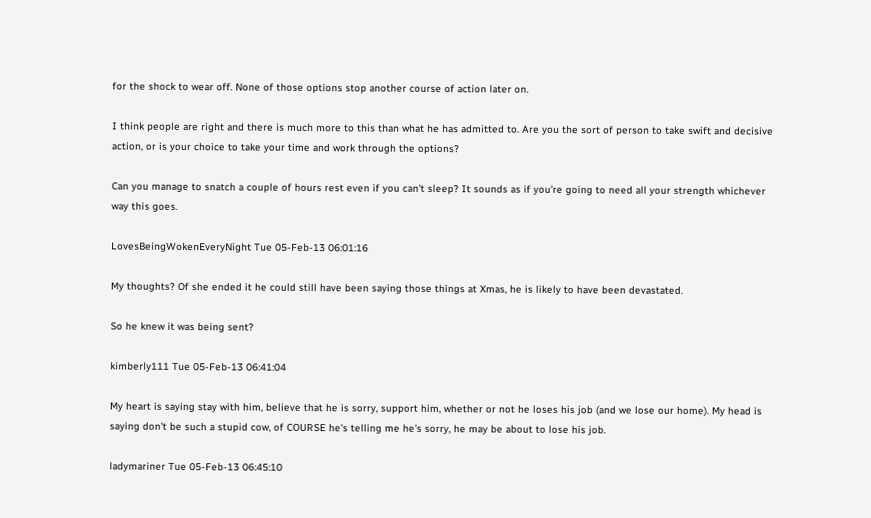for the shock to wear off. None of those options stop another course of action later on.

I think people are right and there is much more to this than what he has admitted to. Are you the sort of person to take swift and decisive action, or is your choice to take your time and work through the options?

Can you manage to snatch a couple of hours rest even if you can't sleep? It sounds as if you're going to need all your strength whichever way this goes.

LovesBeingWokenEveryNight Tue 05-Feb-13 06:01:16

My thoughts? Of she ended it he could still have been saying those things at Xmas, he is likely to have been devastated.

So he knew it was being sent?

kimberly111 Tue 05-Feb-13 06:41:04

My heart is saying stay with him, believe that he is sorry, support him, whether or not he loses his job (and we lose our home). My head is saying don't be such a stupid cow, of COURSE he's telling me he's sorry, he may be about to lose his job.

ladymariner Tue 05-Feb-13 06:45:10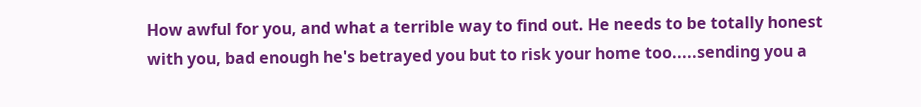How awful for you, and what a terrible way to find out. He needs to be totally honest with you, bad enough he's betrayed you but to risk your home too.....sending you a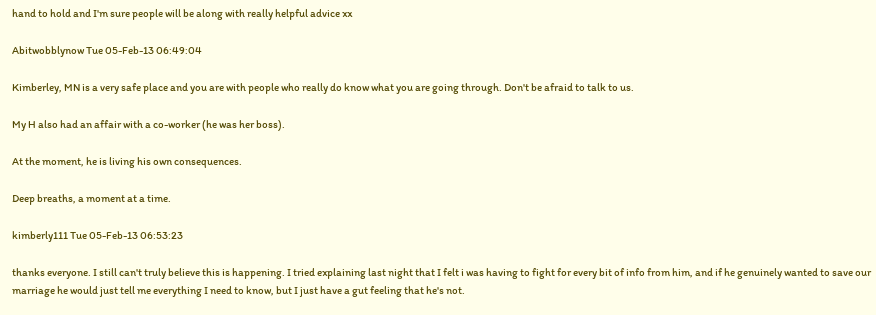hand to hold and I'm sure people will be along with really helpful advice xx

Abitwobblynow Tue 05-Feb-13 06:49:04

Kimberley, MN is a very safe place and you are with people who really do know what you are going through. Don't be afraid to talk to us.

My H also had an affair with a co-worker (he was her boss).

At the moment, he is living his own consequences.

Deep breaths, a moment at a time.

kimberly111 Tue 05-Feb-13 06:53:23

thanks everyone. I still can't truly believe this is happening. I tried explaining last night that I felt i was having to fight for every bit of info from him, and if he genuinely wanted to save our marriage he would just tell me everything I need to know, but I just have a gut feeling that he's not.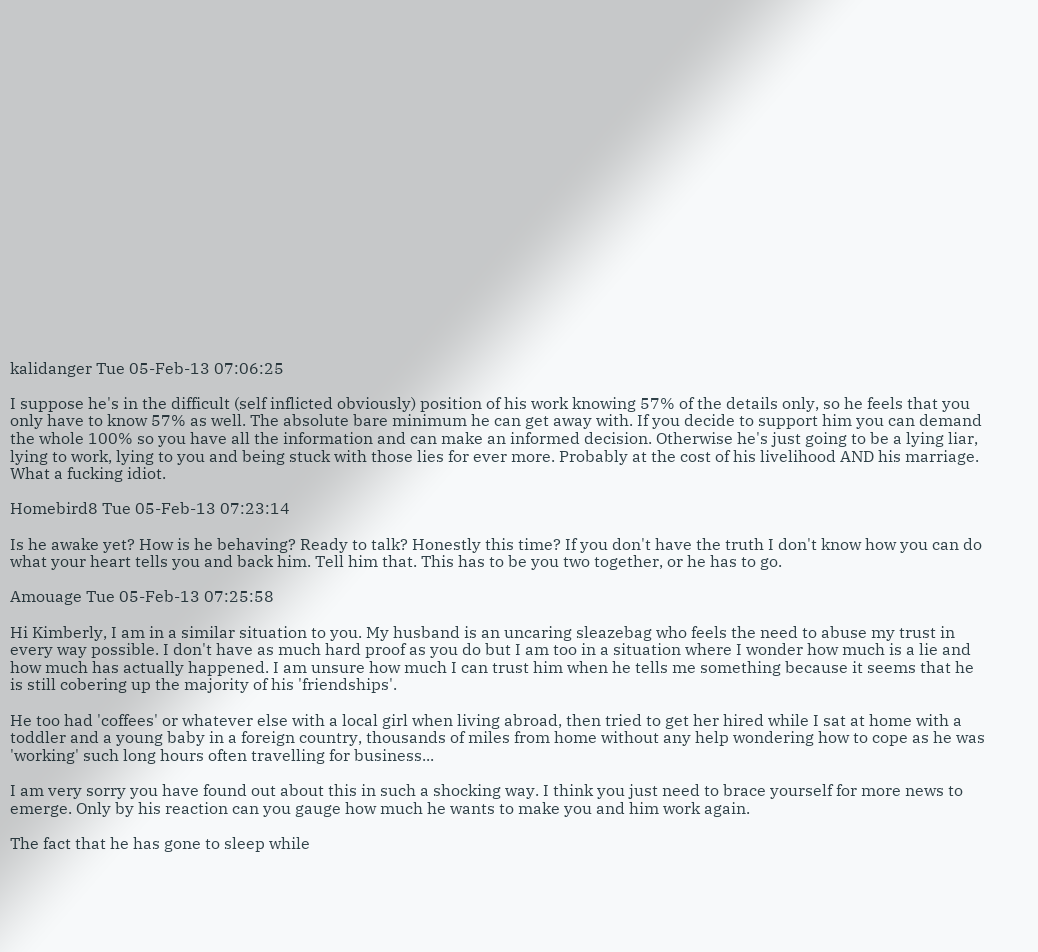kalidanger Tue 05-Feb-13 07:06:25

I suppose he's in the difficult (self inflicted obviously) position of his work knowing 57% of the details only, so he feels that you only have to know 57% as well. The absolute bare minimum he can get away with. If you decide to support him you can demand the whole 100% so you have all the information and can make an informed decision. Otherwise he's just going to be a lying liar, lying to work, lying to you and being stuck with those lies for ever more. Probably at the cost of his livelihood AND his marriage. What a fucking idiot.

Homebird8 Tue 05-Feb-13 07:23:14

Is he awake yet? How is he behaving? Ready to talk? Honestly this time? If you don't have the truth I don't know how you can do what your heart tells you and back him. Tell him that. This has to be you two together, or he has to go.

Amouage Tue 05-Feb-13 07:25:58

Hi Kimberly, I am in a similar situation to you. My husband is an uncaring sleazebag who feels the need to abuse my trust in every way possible. I don't have as much hard proof as you do but I am too in a situation where I wonder how much is a lie and how much has actually happened. I am unsure how much I can trust him when he tells me something because it seems that he is still cobering up the majority of his 'friendships'.

He too had 'coffees' or whatever else with a local girl when living abroad, then tried to get her hired while I sat at home with a toddler and a young baby in a foreign country, thousands of miles from home without any help wondering how to cope as he was 'working' such long hours often travelling for business...

I am very sorry you have found out about this in such a shocking way. I think you just need to brace yourself for more news to emerge. Only by his reaction can you gauge how much he wants to make you and him work again.

The fact that he has gone to sleep while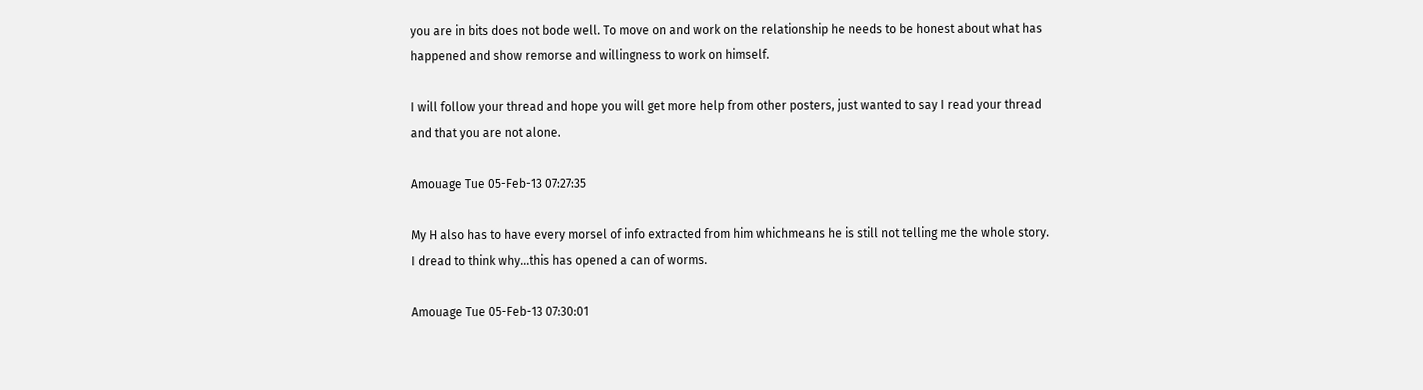you are in bits does not bode well. To move on and work on the relationship he needs to be honest about what has happened and show remorse and willingness to work on himself.

I will follow your thread and hope you will get more help from other posters, just wanted to say I read your thread and that you are not alone.

Amouage Tue 05-Feb-13 07:27:35

My H also has to have every morsel of info extracted from him whichmeans he is still not telling me the whole story. I dread to think why...this has opened a can of worms.

Amouage Tue 05-Feb-13 07:30:01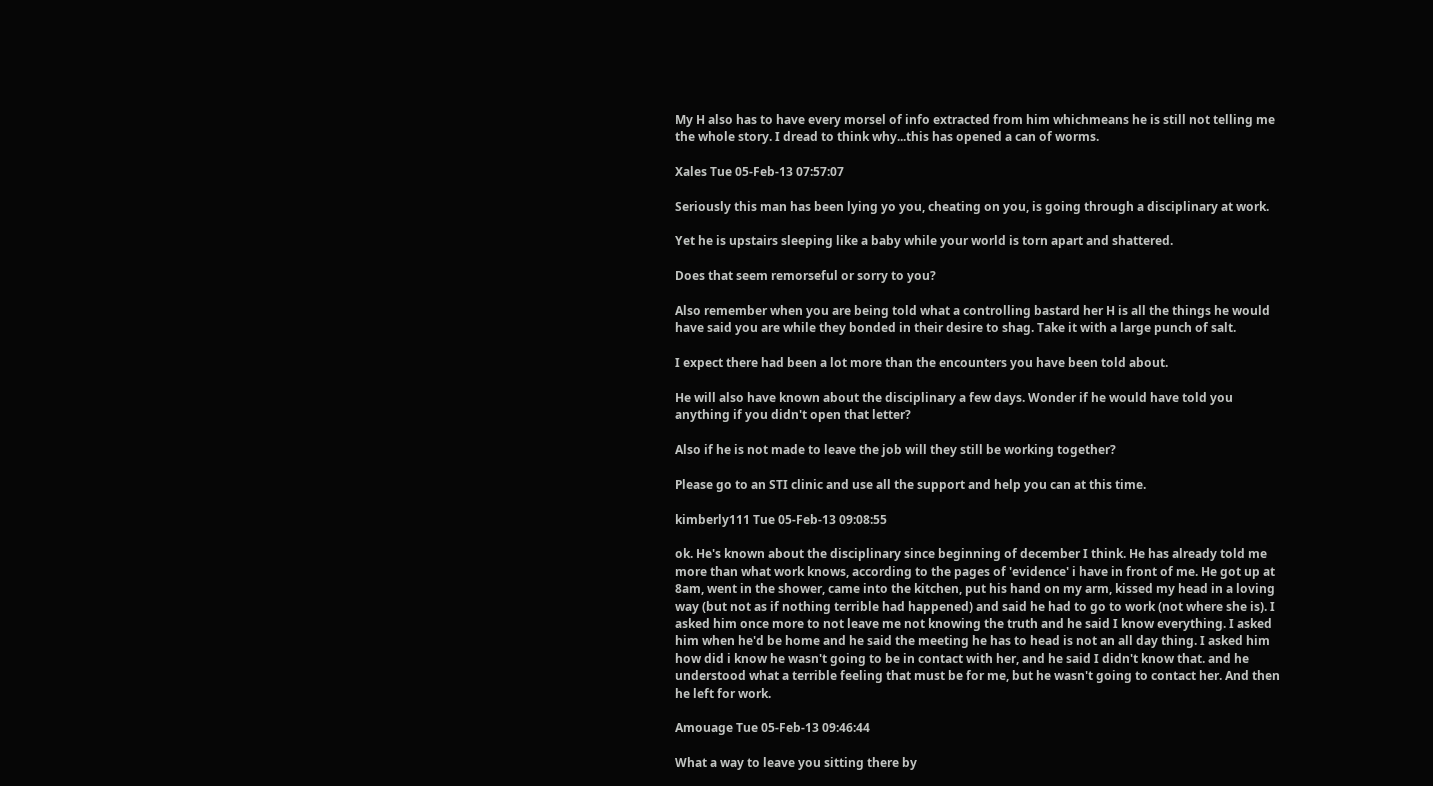My H also has to have every morsel of info extracted from him whichmeans he is still not telling me the whole story. I dread to think why...this has opened a can of worms.

Xales Tue 05-Feb-13 07:57:07

Seriously this man has been lying yo you, cheating on you, is going through a disciplinary at work.

Yet he is upstairs sleeping like a baby while your world is torn apart and shattered.

Does that seem remorseful or sorry to you?

Also remember when you are being told what a controlling bastard her H is all the things he would have said you are while they bonded in their desire to shag. Take it with a large punch of salt.

I expect there had been a lot more than the encounters you have been told about.

He will also have known about the disciplinary a few days. Wonder if he would have told you anything if you didn't open that letter?

Also if he is not made to leave the job will they still be working together?

Please go to an STI clinic and use all the support and help you can at this time.

kimberly111 Tue 05-Feb-13 09:08:55

ok. He's known about the disciplinary since beginning of december I think. He has already told me more than what work knows, according to the pages of 'evidence' i have in front of me. He got up at 8am, went in the shower, came into the kitchen, put his hand on my arm, kissed my head in a loving way (but not as if nothing terrible had happened) and said he had to go to work (not where she is). I asked him once more to not leave me not knowing the truth and he said I know everything. I asked him when he'd be home and he said the meeting he has to head is not an all day thing. I asked him how did i know he wasn't going to be in contact with her, and he said I didn't know that. and he understood what a terrible feeling that must be for me, but he wasn't going to contact her. And then he left for work.

Amouage Tue 05-Feb-13 09:46:44

What a way to leave you sitting there by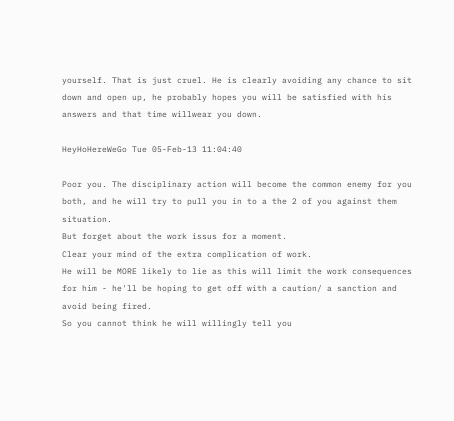yourself. That is just cruel. He is clearly avoiding any chance to sit down and open up, he probably hopes you will be satisfied with his answers and that time willwear you down.

HeyHoHereWeGo Tue 05-Feb-13 11:04:40

Poor you. The disciplinary action will become the common enemy for you both, and he will try to pull you in to a the 2 of you against them situation.
But forget about the work issus for a moment.
Clear your mind of the extra complication of work.
He will be MORE likely to lie as this will limit the work consequences for him - he'll be hoping to get off with a caution/ a sanction and avoid being fired.
So you cannot think he will willingly tell you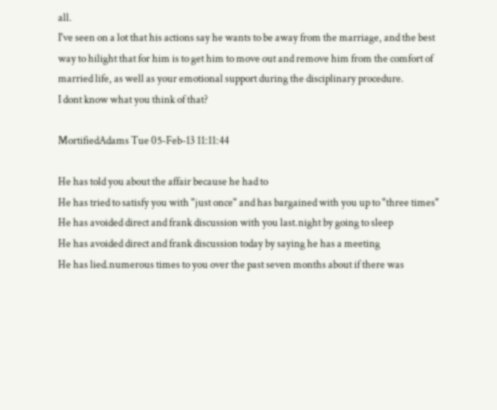all.
I've seen on a lot that his actions say he wants to be away from the marriage, and the best way to hilight that for him is to get him to move out and remove him from the comfort of married life, as well as your emotional support during the disciplinary procedure.
I dont know what you think of that?

MortifiedAdams Tue 05-Feb-13 11:11:44

He has told you about the affair because he had to
He has tried to satisfy you with "just once" and has bargained with you up to "three times"
He has avoided direct and frank discussion with you last.night by going to sleep
He has avoided direct and frank discussion today by saying he has a meeting
He has lied.numerous times to you over the past seven months about if there was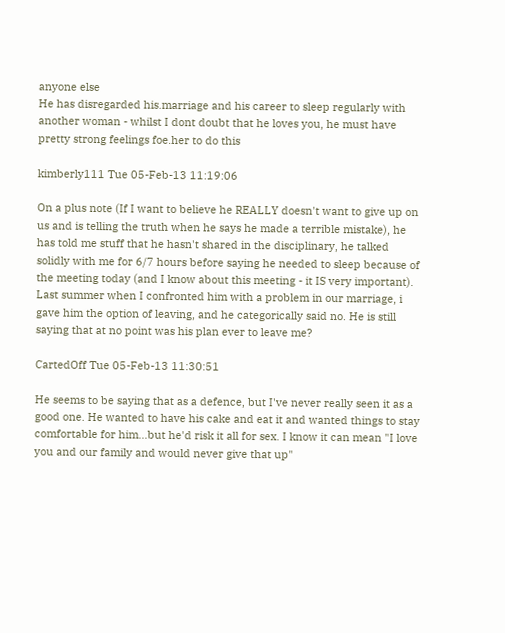anyone else
He has disregarded his.marriage and his career to sleep regularly with another woman - whilst I dont doubt that he loves you, he must have pretty strong feelings foe.her to do this

kimberly111 Tue 05-Feb-13 11:19:06

On a plus note (If I want to believe he REALLY doesn't want to give up on us and is telling the truth when he says he made a terrible mistake), he has told me stuff that he hasn't shared in the disciplinary, he talked solidly with me for 6/7 hours before saying he needed to sleep because of the meeting today (and I know about this meeting - it IS very important).
Last summer when I confronted him with a problem in our marriage, i gave him the option of leaving, and he categorically said no. He is still saying that at no point was his plan ever to leave me?

CartedOff Tue 05-Feb-13 11:30:51

He seems to be saying that as a defence, but I've never really seen it as a good one. He wanted to have his cake and eat it and wanted things to stay comfortable for him...but he'd risk it all for sex. I know it can mean "I love you and our family and would never give that up"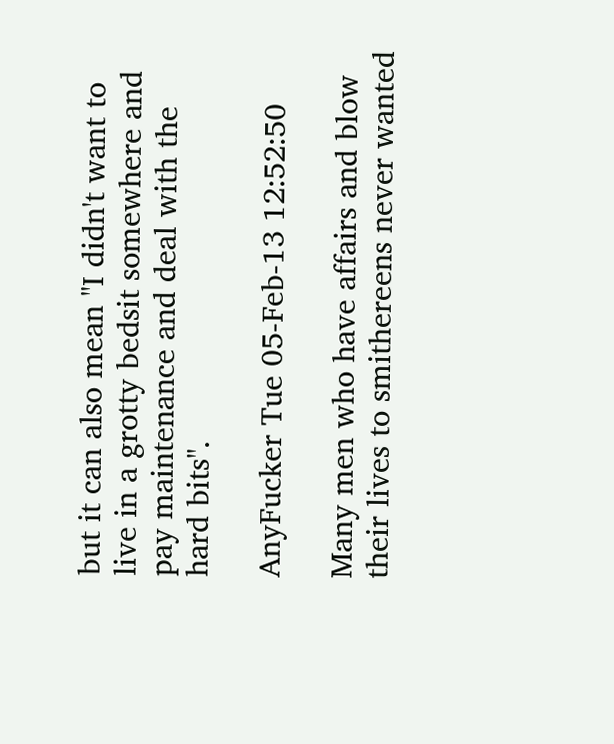but it can also mean "I didn't want to live in a grotty bedsit somewhere and pay maintenance and deal with the hard bits".

AnyFucker Tue 05-Feb-13 12:52:50

Many men who have affairs and blow their lives to smithereens never wanted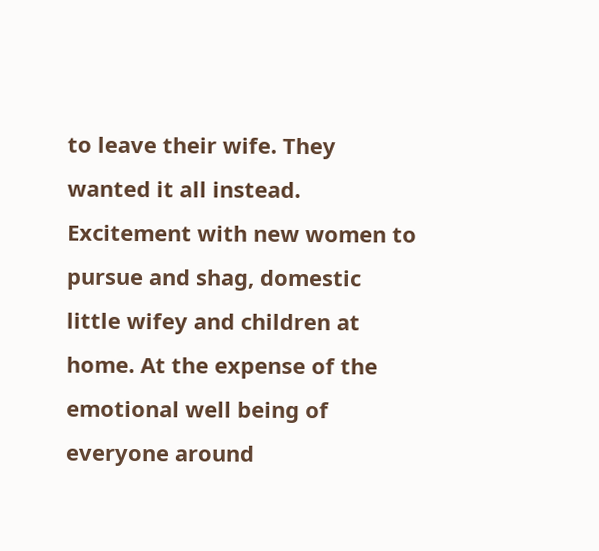to leave their wife. They wanted it all instead. Excitement with new women to pursue and shag, domestic little wifey and children at home. At the expense of the emotional well being of everyone around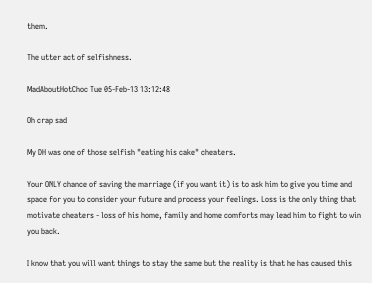them.

The utter act of selfishness.

MadAboutHotChoc Tue 05-Feb-13 13:12:48

Oh crap sad

My DH was one of those selfish "eating his cake" cheaters.

Your ONLY chance of saving the marriage (if you want it) is to ask him to give you time and space for you to consider your future and process your feelings. Loss is the only thing that motivate cheaters - loss of his home, family and home comforts may lead him to fight to win you back.

I know that you will want things to stay the same but the reality is that he has caused this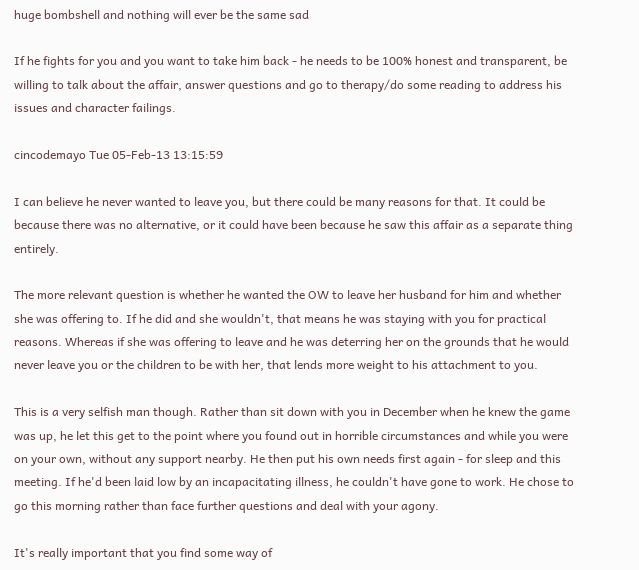huge bombshell and nothing will ever be the same sad

If he fights for you and you want to take him back - he needs to be 100% honest and transparent, be willing to talk about the affair, answer questions and go to therapy/do some reading to address his issues and character failings.

cincodemayo Tue 05-Feb-13 13:15:59

I can believe he never wanted to leave you, but there could be many reasons for that. It could be because there was no alternative, or it could have been because he saw this affair as a separate thing entirely.

The more relevant question is whether he wanted the OW to leave her husband for him and whether she was offering to. If he did and she wouldn't, that means he was staying with you for practical reasons. Whereas if she was offering to leave and he was deterring her on the grounds that he would never leave you or the children to be with her, that lends more weight to his attachment to you.

This is a very selfish man though. Rather than sit down with you in December when he knew the game was up, he let this get to the point where you found out in horrible circumstances and while you were on your own, without any support nearby. He then put his own needs first again - for sleep and this meeting. If he'd been laid low by an incapacitating illness, he couldn't have gone to work. He chose to go this morning rather than face further questions and deal with your agony.

It's really important that you find some way of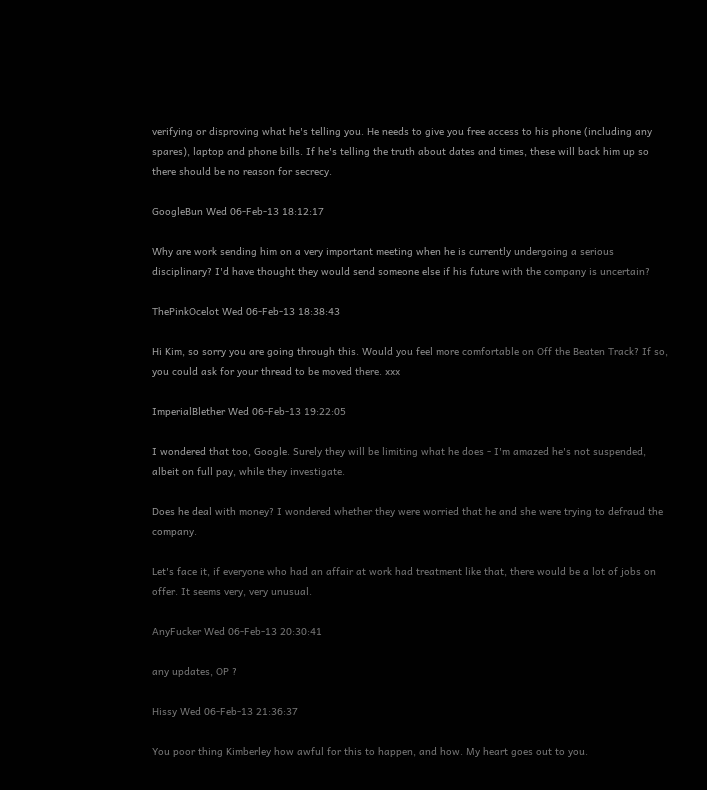verifying or disproving what he's telling you. He needs to give you free access to his phone (including any spares), laptop and phone bills. If he's telling the truth about dates and times, these will back him up so there should be no reason for secrecy.

GoogleBun Wed 06-Feb-13 18:12:17

Why are work sending him on a very important meeting when he is currently undergoing a serious disciplinary? I'd have thought they would send someone else if his future with the company is uncertain?

ThePinkOcelot Wed 06-Feb-13 18:38:43

Hi Kim, so sorry you are going through this. Would you feel more comfortable on Off the Beaten Track? If so, you could ask for your thread to be moved there. xxx

ImperialBlether Wed 06-Feb-13 19:22:05

I wondered that too, Google. Surely they will be limiting what he does - I'm amazed he's not suspended, albeit on full pay, while they investigate.

Does he deal with money? I wondered whether they were worried that he and she were trying to defraud the company.

Let's face it, if everyone who had an affair at work had treatment like that, there would be a lot of jobs on offer. It seems very, very unusual.

AnyFucker Wed 06-Feb-13 20:30:41

any updates, OP ?

Hissy Wed 06-Feb-13 21:36:37

You poor thing Kimberley how awful for this to happen, and how. My heart goes out to you.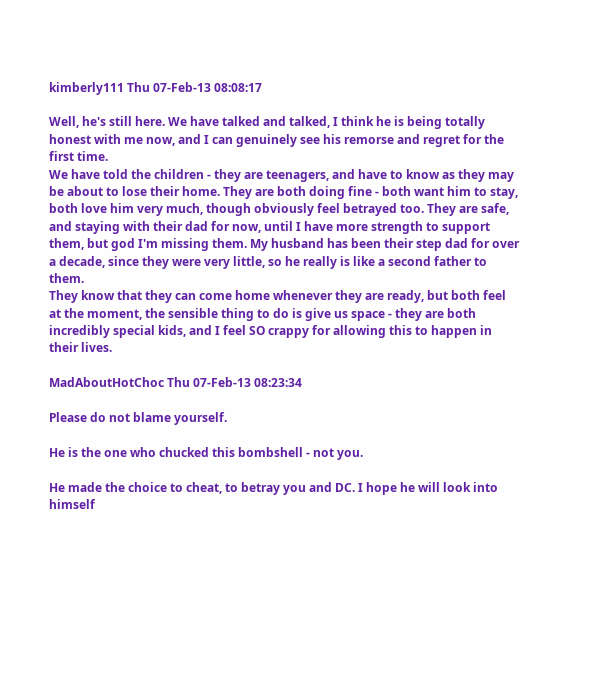kimberly111 Thu 07-Feb-13 08:08:17

Well, he's still here. We have talked and talked, I think he is being totally honest with me now, and I can genuinely see his remorse and regret for the first time.
We have told the children - they are teenagers, and have to know as they may be about to lose their home. They are both doing fine - both want him to stay, both love him very much, though obviously feel betrayed too. They are safe, and staying with their dad for now, until I have more strength to support them, but god I'm missing them. My husband has been their step dad for over a decade, since they were very little, so he really is like a second father to them.
They know that they can come home whenever they are ready, but both feel at the moment, the sensible thing to do is give us space - they are both incredibly special kids, and I feel SO crappy for allowing this to happen in their lives.

MadAboutHotChoc Thu 07-Feb-13 08:23:34

Please do not blame yourself.

He is the one who chucked this bombshell - not you.

He made the choice to cheat, to betray you and DC. I hope he will look into himself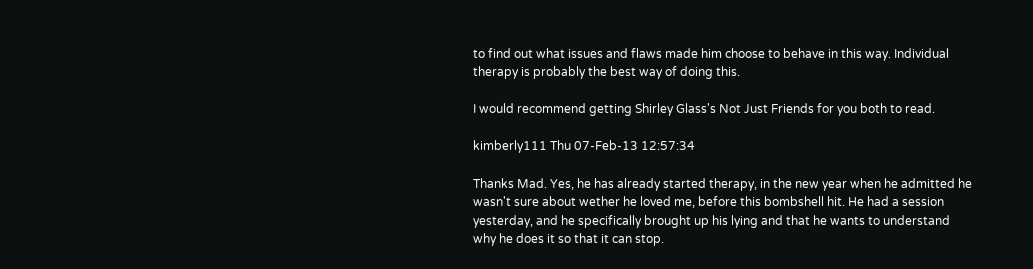to find out what issues and flaws made him choose to behave in this way. Individual therapy is probably the best way of doing this.

I would recommend getting Shirley Glass's Not Just Friends for you both to read.

kimberly111 Thu 07-Feb-13 12:57:34

Thanks Mad. Yes, he has already started therapy, in the new year when he admitted he wasn't sure about wether he loved me, before this bombshell hit. He had a session yesterday, and he specifically brought up his lying and that he wants to understand why he does it so that it can stop.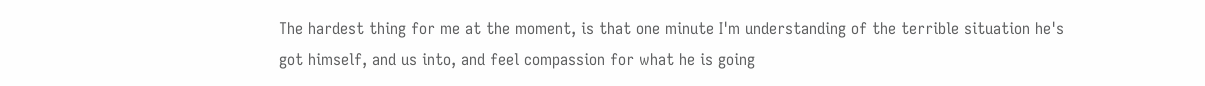The hardest thing for me at the moment, is that one minute I'm understanding of the terrible situation he's got himself, and us into, and feel compassion for what he is going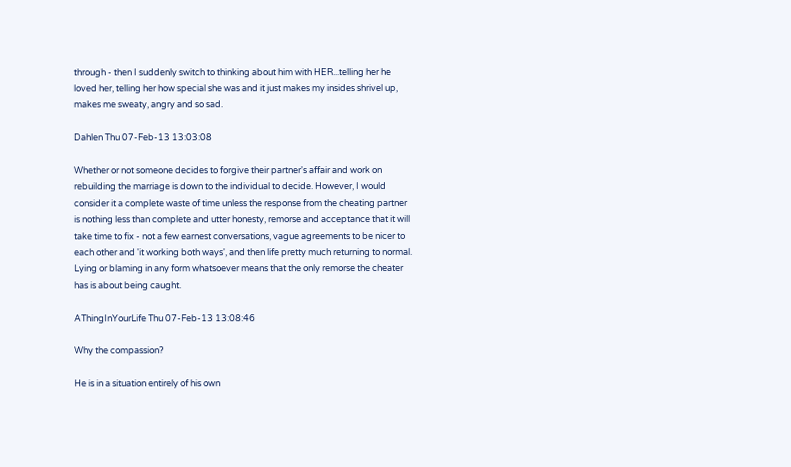through - then I suddenly switch to thinking about him with HER...telling her he loved her, telling her how special she was and it just makes my insides shrivel up, makes me sweaty, angry and so sad.

Dahlen Thu 07-Feb-13 13:03:08

Whether or not someone decides to forgive their partner's affair and work on rebuilding the marriage is down to the individual to decide. However, I would consider it a complete waste of time unless the response from the cheating partner is nothing less than complete and utter honesty, remorse and acceptance that it will take time to fix - not a few earnest conversations, vague agreements to be nicer to each other and 'it working both ways', and then life pretty much returning to normal. Lying or blaming in any form whatsoever means that the only remorse the cheater has is about being caught.

AThingInYourLife Thu 07-Feb-13 13:08:46

Why the compassion?

He is in a situation entirely of his own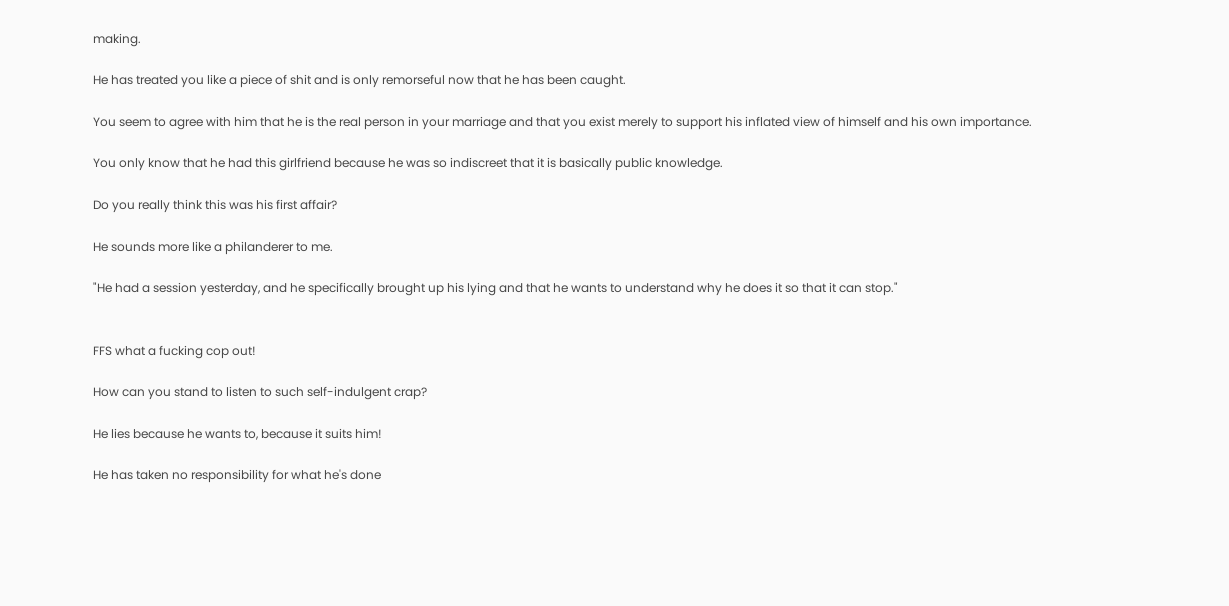making.

He has treated you like a piece of shit and is only remorseful now that he has been caught.

You seem to agree with him that he is the real person in your marriage and that you exist merely to support his inflated view of himself and his own importance.

You only know that he had this girlfriend because he was so indiscreet that it is basically public knowledge.

Do you really think this was his first affair?

He sounds more like a philanderer to me.

"He had a session yesterday, and he specifically brought up his lying and that he wants to understand why he does it so that it can stop."


FFS what a fucking cop out!

How can you stand to listen to such self-indulgent crap?

He lies because he wants to, because it suits him!

He has taken no responsibility for what he's done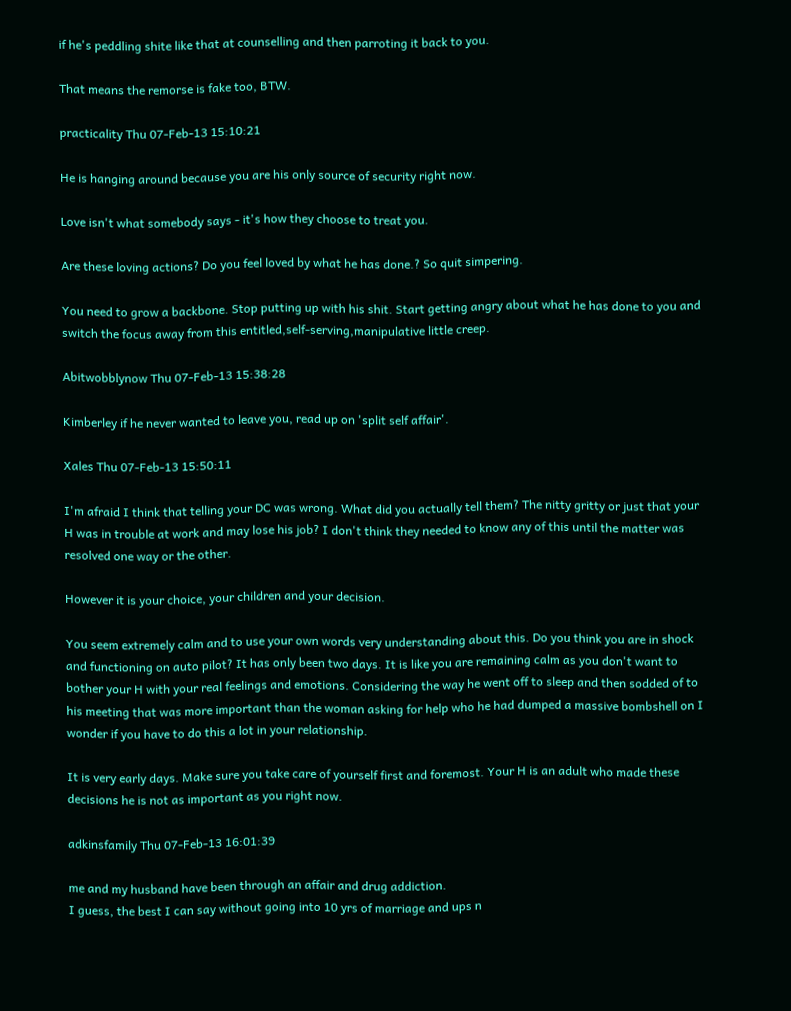if he's peddling shite like that at counselling and then parroting it back to you.

That means the remorse is fake too, BTW.

practicality Thu 07-Feb-13 15:10:21

He is hanging around because you are his only source of security right now.

Love isn't what somebody says - it's how they choose to treat you.

Are these loving actions? Do you feel loved by what he has done.? So quit simpering.

You need to grow a backbone. Stop putting up with his shit. Start getting angry about what he has done to you and switch the focus away from this entitled,self-serving,manipulative little creep.

Abitwobblynow Thu 07-Feb-13 15:38:28

Kimberley if he never wanted to leave you, read up on 'split self affair'.

Xales Thu 07-Feb-13 15:50:11

I'm afraid I think that telling your DC was wrong. What did you actually tell them? The nitty gritty or just that your H was in trouble at work and may lose his job? I don't think they needed to know any of this until the matter was resolved one way or the other.

However it is your choice, your children and your decision.

You seem extremely calm and to use your own words very understanding about this. Do you think you are in shock and functioning on auto pilot? It has only been two days. It is like you are remaining calm as you don't want to bother your H with your real feelings and emotions. Considering the way he went off to sleep and then sodded of to his meeting that was more important than the woman asking for help who he had dumped a massive bombshell on I wonder if you have to do this a lot in your relationship.

It is very early days. Make sure you take care of yourself first and foremost. Your H is an adult who made these decisions he is not as important as you right now.

adkinsfamily Thu 07-Feb-13 16:01:39

me and my husband have been through an affair and drug addiction.
I guess, the best I can say without going into 10 yrs of marriage and ups n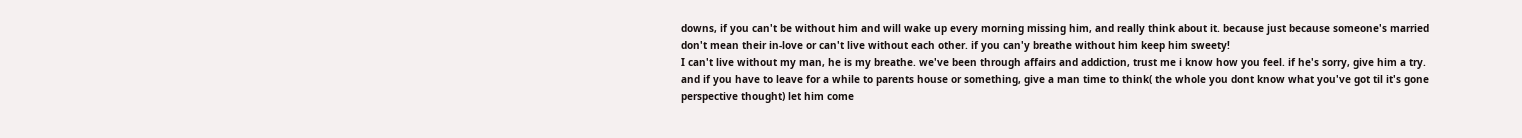downs, if you can't be without him and will wake up every morning missing him, and really think about it. because just because someone's married don't mean their in-love or can't live without each other. if you can'y breathe without him keep him sweety!
I can't live without my man, he is my breathe. we've been through affairs and addiction, trust me i know how you feel. if he's sorry, give him a try. and if you have to leave for a while to parents house or something, give a man time to think( the whole you dont know what you've got til it's gone perspective thought) let him come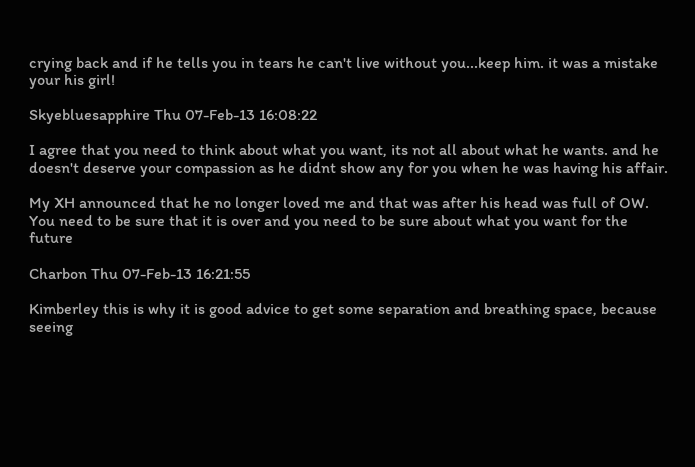crying back and if he tells you in tears he can't live without you...keep him. it was a mistake your his girl!

Skyebluesapphire Thu 07-Feb-13 16:08:22

I agree that you need to think about what you want, its not all about what he wants. and he doesn't deserve your compassion as he didnt show any for you when he was having his affair.

My XH announced that he no longer loved me and that was after his head was full of OW. You need to be sure that it is over and you need to be sure about what you want for the future

Charbon Thu 07-Feb-13 16:21:55

Kimberley this is why it is good advice to get some separation and breathing space, because seeing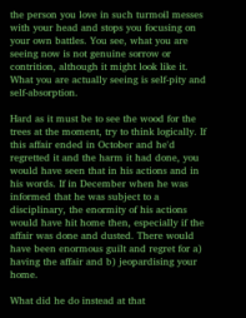the person you love in such turmoil messes with your head and stops you focusing on your own battles. You see, what you are seeing now is not genuine sorrow or contrition, although it might look like it. What you are actually seeing is self-pity and self-absorption.

Hard as it must be to see the wood for the trees at the moment, try to think logically. If this affair ended in October and he'd regretted it and the harm it had done, you would have seen that in his actions and in his words. If in December when he was informed that he was subject to a disciplinary, the enormity of his actions would have hit home then, especially if the affair was done and dusted. There would have been enormous guilt and regret for a) having the affair and b) jeopardising your home.

What did he do instead at that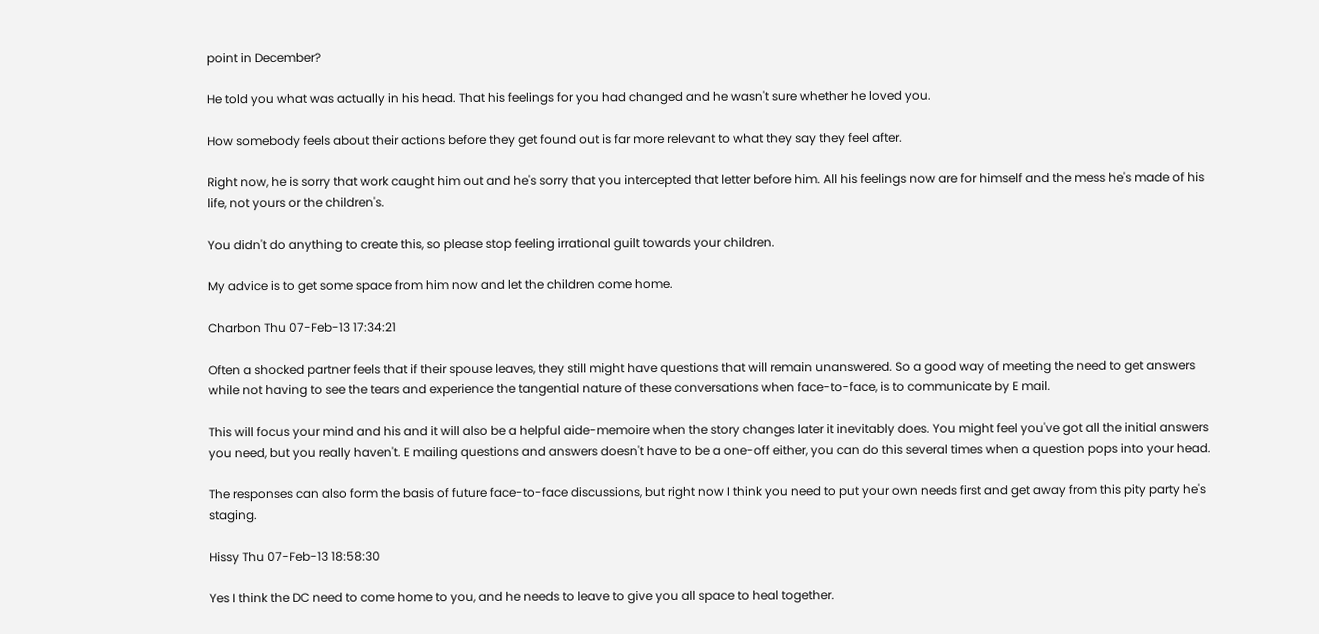point in December?

He told you what was actually in his head. That his feelings for you had changed and he wasn't sure whether he loved you.

How somebody feels about their actions before they get found out is far more relevant to what they say they feel after.

Right now, he is sorry that work caught him out and he's sorry that you intercepted that letter before him. All his feelings now are for himself and the mess he's made of his life, not yours or the children's.

You didn't do anything to create this, so please stop feeling irrational guilt towards your children.

My advice is to get some space from him now and let the children come home.

Charbon Thu 07-Feb-13 17:34:21

Often a shocked partner feels that if their spouse leaves, they still might have questions that will remain unanswered. So a good way of meeting the need to get answers while not having to see the tears and experience the tangential nature of these conversations when face-to-face, is to communicate by E mail.

This will focus your mind and his and it will also be a helpful aide-memoire when the story changes later it inevitably does. You might feel you've got all the initial answers you need, but you really haven't. E mailing questions and answers doesn't have to be a one-off either, you can do this several times when a question pops into your head.

The responses can also form the basis of future face-to-face discussions, but right now I think you need to put your own needs first and get away from this pity party he's staging.

Hissy Thu 07-Feb-13 18:58:30

Yes I think the DC need to come home to you, and he needs to leave to give you all space to heal together.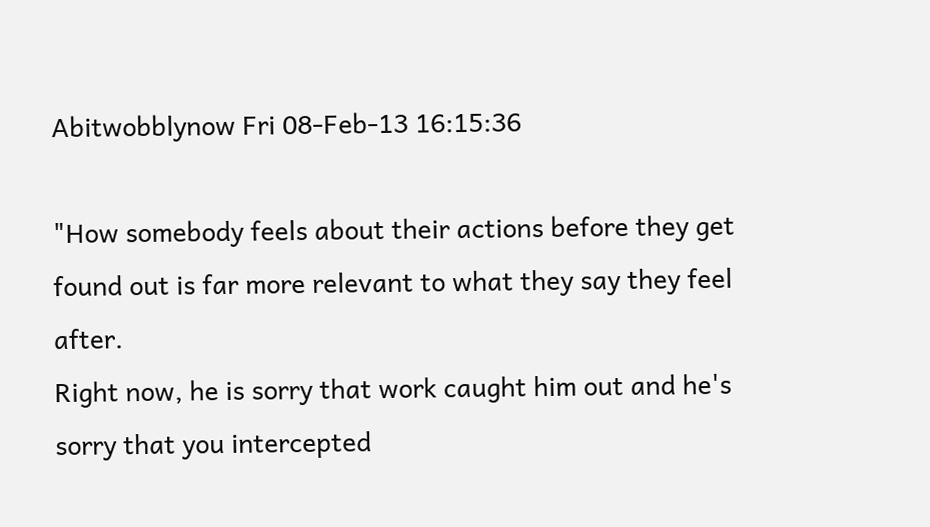Abitwobblynow Fri 08-Feb-13 16:15:36

"How somebody feels about their actions before they get found out is far more relevant to what they say they feel after.
Right now, he is sorry that work caught him out and he's sorry that you intercepted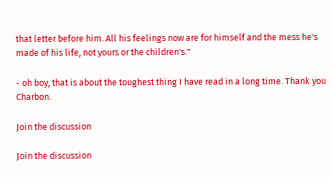that letter before him. All his feelings now are for himself and the mess he's made of his life, not yours or the children's."

- oh boy, that is about the toughest thing I have read in a long time. Thank you Charbon.

Join the discussion

Join the discussion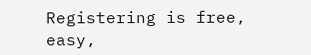Registering is free, easy,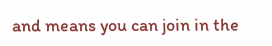and means you can join in the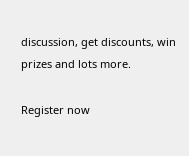discussion, get discounts, win prizes and lots more.

Register now